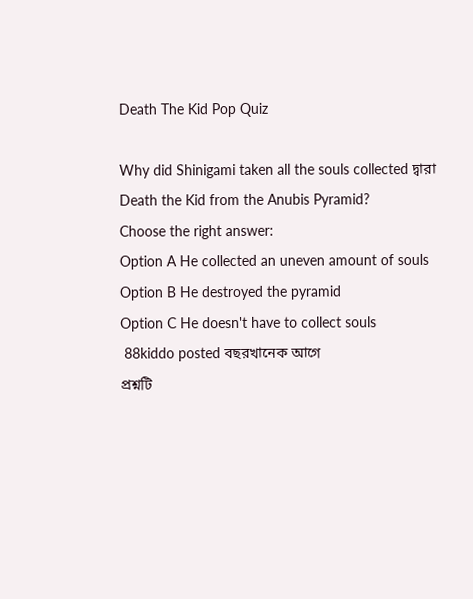Death The Kid Pop Quiz

Why did Shinigami taken all the souls collected দ্বারা Death the Kid from the Anubis Pyramid?
Choose the right answer:
Option A He collected an uneven amount of souls
Option B He destroyed the pyramid
Option C He doesn't have to collect souls
 88kiddo posted বছরখানেক আগে
প্রশ্নটি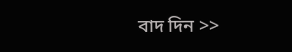বাদ দিন >>